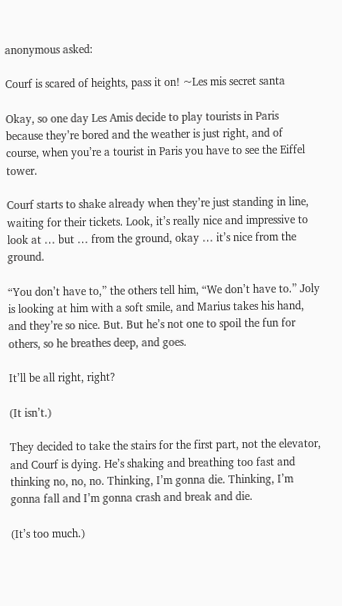anonymous asked:

Courf is scared of heights, pass it on! ~Les mis secret santa

Okay, so one day Les Amis decide to play tourists in Paris because they’re bored and the weather is just right, and of course, when you’re a tourist in Paris you have to see the Eiffel tower.

Courf starts to shake already when they’re just standing in line, waiting for their tickets. Look, it’s really nice and impressive to look at … but … from the ground, okay … it’s nice from the ground.

“You don’t have to,” the others tell him, “We don’t have to.” Joly is looking at him with a soft smile, and Marius takes his hand, and they’re so nice. But. But he’s not one to spoil the fun for others, so he breathes deep, and goes.

It’ll be all right, right?

(It isn’t.)

They decided to take the stairs for the first part, not the elevator, and Courf is dying. He’s shaking and breathing too fast and thinking no, no, no. Thinking, I’m gonna die. Thinking, I’m gonna fall and I’m gonna crash and break and die.

(It’s too much.)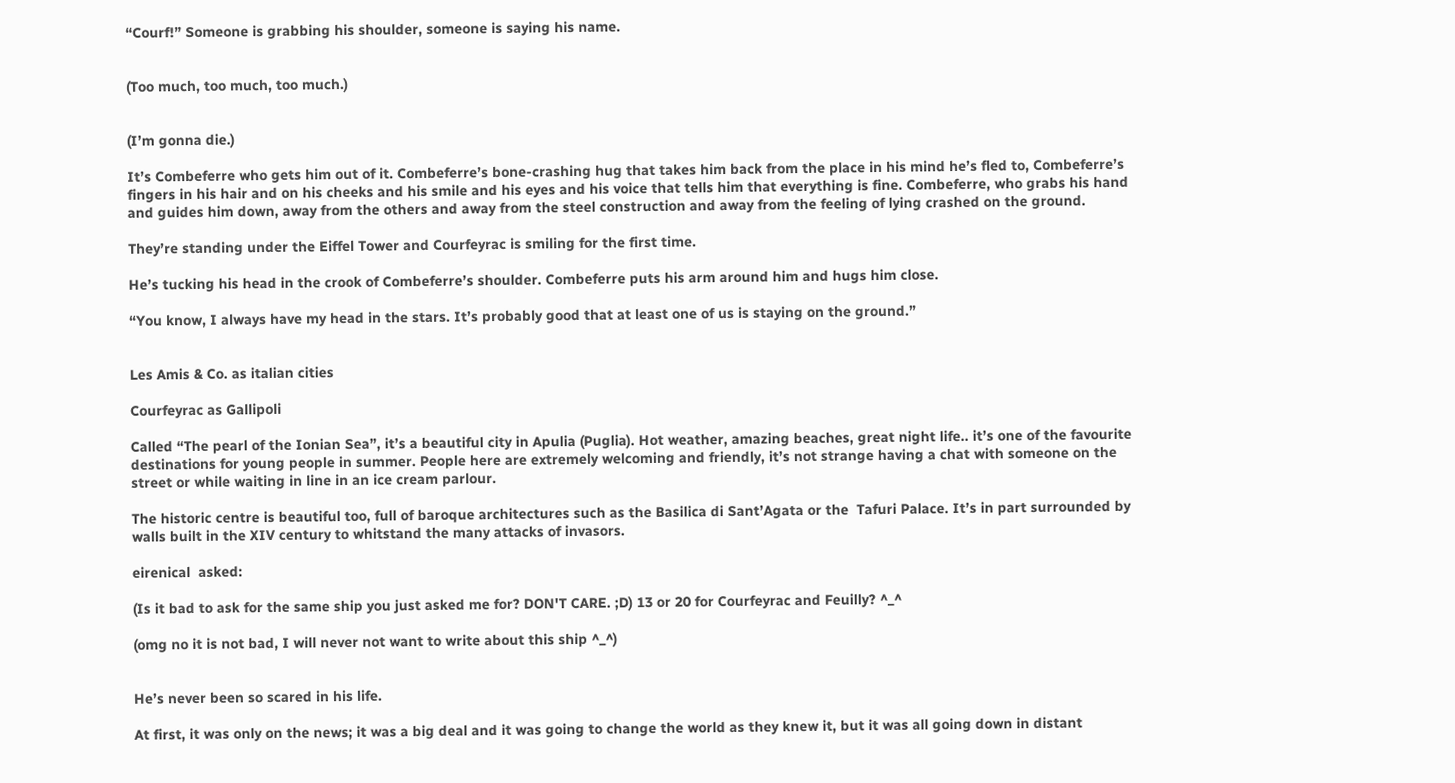“Courf!” Someone is grabbing his shoulder, someone is saying his name.


(Too much, too much, too much.)


(I’m gonna die.)

It’s Combeferre who gets him out of it. Combeferre’s bone-crashing hug that takes him back from the place in his mind he’s fled to, Combeferre’s fingers in his hair and on his cheeks and his smile and his eyes and his voice that tells him that everything is fine. Combeferre, who grabs his hand and guides him down, away from the others and away from the steel construction and away from the feeling of lying crashed on the ground.

They’re standing under the Eiffel Tower and Courfeyrac is smiling for the first time.

He’s tucking his head in the crook of Combeferre’s shoulder. Combeferre puts his arm around him and hugs him close.

“You know, I always have my head in the stars. It’s probably good that at least one of us is staying on the ground.”


Les Amis & Co. as italian cities

Courfeyrac as Gallipoli

Called “The pearl of the Ionian Sea”, it’s a beautiful city in Apulia (Puglia). Hot weather, amazing beaches, great night life.. it’s one of the favourite destinations for young people in summer. People here are extremely welcoming and friendly, it’s not strange having a chat with someone on the street or while waiting in line in an ice cream parlour.

The historic centre is beautiful too, full of baroque architectures such as the Basilica di Sant’Agata or the  Tafuri Palace. It’s in part surrounded by walls built in the XIV century to whitstand the many attacks of invasors.

eirenical  asked:

(Is it bad to ask for the same ship you just asked me for? DON'T CARE. ;D) 13 or 20 for Courfeyrac and Feuilly? ^_^

(omg no it is not bad, I will never not want to write about this ship ^_^)


He’s never been so scared in his life.

At first, it was only on the news; it was a big deal and it was going to change the world as they knew it, but it was all going down in distant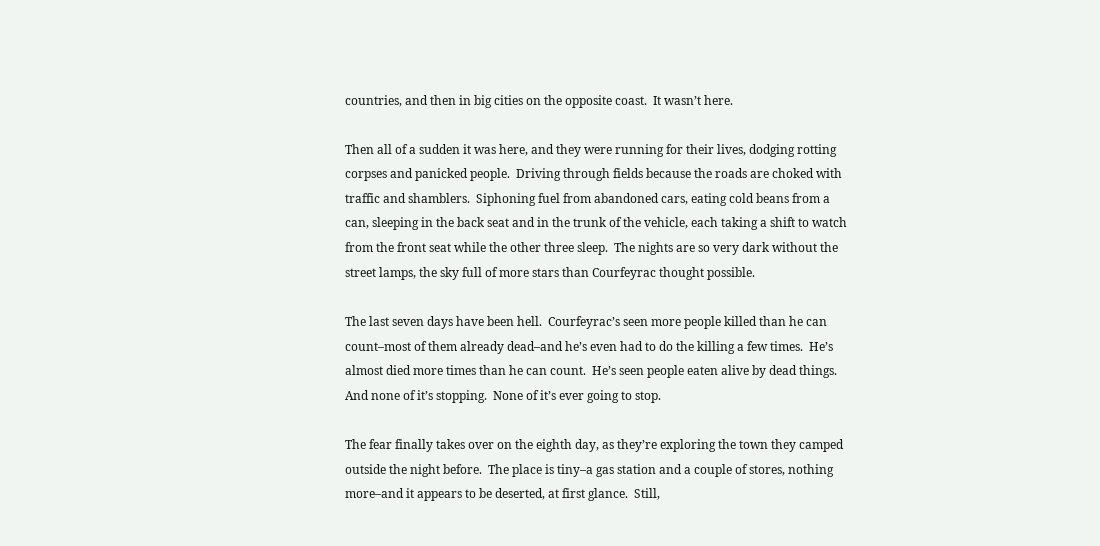countries, and then in big cities on the opposite coast.  It wasn’t here.

Then all of a sudden it was here, and they were running for their lives, dodging rotting corpses and panicked people.  Driving through fields because the roads are choked with traffic and shamblers.  Siphoning fuel from abandoned cars, eating cold beans from a can, sleeping in the back seat and in the trunk of the vehicle, each taking a shift to watch from the front seat while the other three sleep.  The nights are so very dark without the street lamps, the sky full of more stars than Courfeyrac thought possible.

The last seven days have been hell.  Courfeyrac’s seen more people killed than he can count–most of them already dead–and he’s even had to do the killing a few times.  He’s almost died more times than he can count.  He’s seen people eaten alive by dead things.  And none of it’s stopping.  None of it’s ever going to stop.

The fear finally takes over on the eighth day, as they’re exploring the town they camped outside the night before.  The place is tiny–a gas station and a couple of stores, nothing more–and it appears to be deserted, at first glance.  Still,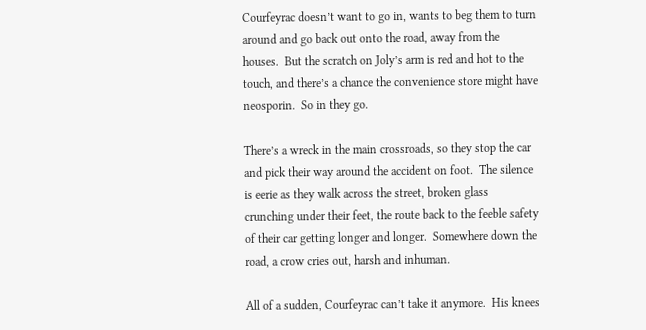Courfeyrac doesn’t want to go in, wants to beg them to turn around and go back out onto the road, away from the houses.  But the scratch on Joly’s arm is red and hot to the touch, and there’s a chance the convenience store might have neosporin.  So in they go.

There’s a wreck in the main crossroads, so they stop the car and pick their way around the accident on foot.  The silence is eerie as they walk across the street, broken glass crunching under their feet, the route back to the feeble safety of their car getting longer and longer.  Somewhere down the road, a crow cries out, harsh and inhuman.

All of a sudden, Courfeyrac can’t take it anymore.  His knees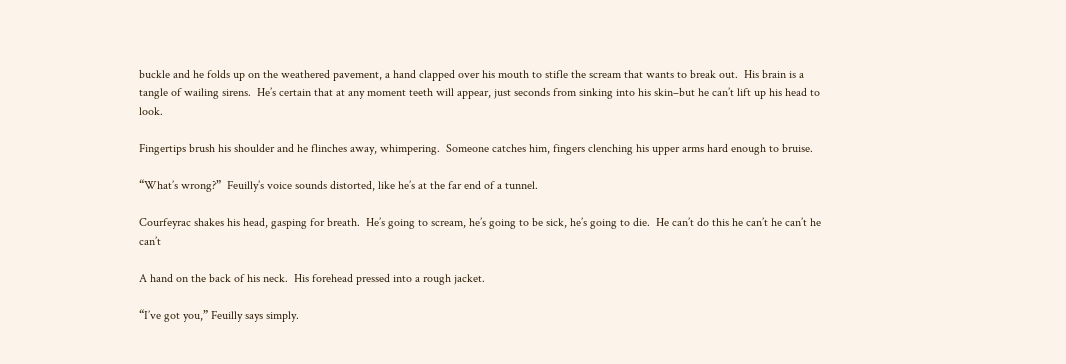buckle and he folds up on the weathered pavement, a hand clapped over his mouth to stifle the scream that wants to break out.  His brain is a tangle of wailing sirens.  He’s certain that at any moment teeth will appear, just seconds from sinking into his skin–but he can’t lift up his head to look.

Fingertips brush his shoulder and he flinches away, whimpering.  Someone catches him, fingers clenching his upper arms hard enough to bruise.

“What’s wrong?”  Feuilly’s voice sounds distorted, like he’s at the far end of a tunnel.

Courfeyrac shakes his head, gasping for breath.  He’s going to scream, he’s going to be sick, he’s going to die.  He can’t do this he can’t he can’t he can’t

A hand on the back of his neck.  His forehead pressed into a rough jacket.

“I’ve got you,” Feuilly says simply.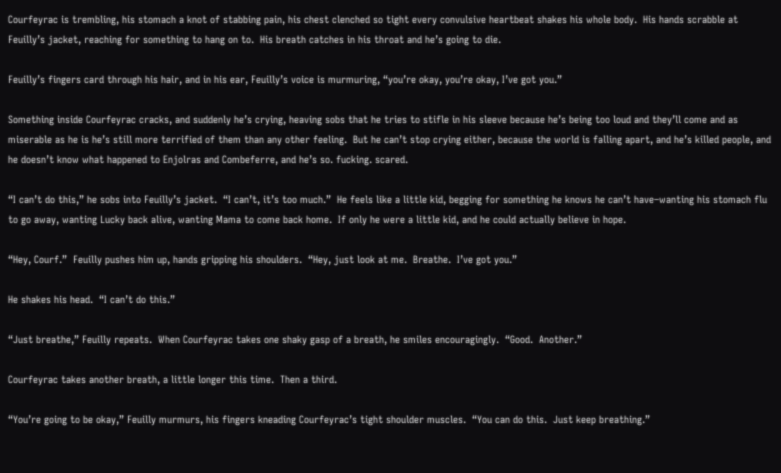Courfeyrac is trembling, his stomach a knot of stabbing pain, his chest clenched so tight every convulsive heartbeat shakes his whole body.  His hands scrabble at Feuilly’s jacket, reaching for something to hang on to.  His breath catches in his throat and he’s going to die.

Feuilly’s fingers card through his hair, and in his ear, Feuilly’s voice is murmuring, “you’re okay, you’re okay, I’ve got you.”

Something inside Courfeyrac cracks, and suddenly he’s crying, heaving sobs that he tries to stifle in his sleeve because he’s being too loud and they’ll come and as miserable as he is he’s still more terrified of them than any other feeling.  But he can’t stop crying either, because the world is falling apart, and he’s killed people, and he doesn’t know what happened to Enjolras and Combeferre, and he’s so. fucking. scared.

“I can’t do this,” he sobs into Feuilly’s jacket.  “I can’t, it’s too much.”  He feels like a little kid, begging for something he knows he can’t have–wanting his stomach flu to go away, wanting Lucky back alive, wanting Mama to come back home.  If only he were a little kid, and he could actually believe in hope.

“Hey, Courf.”  Feuilly pushes him up, hands gripping his shoulders.  “Hey, just look at me.  Breathe.  I’ve got you.”

He shakes his head.  “I can’t do this.”

“Just breathe,” Feuilly repeats.  When Courfeyrac takes one shaky gasp of a breath, he smiles encouragingly.  “Good.  Another.”

Courfeyrac takes another breath, a little longer this time.  Then a third.

“You’re going to be okay,” Feuilly murmurs, his fingers kneading Courfeyrac’s tight shoulder muscles.  “You can do this.  Just keep breathing.”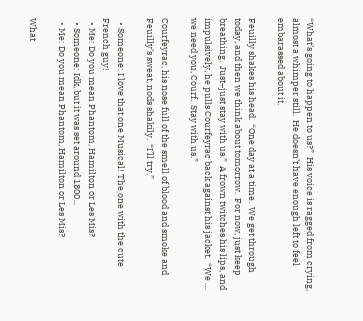“What’s going to happen to us?”  His voice is ragged from crying, almost a whimper still.  He doesn’t have enough left to feel embarassed about it.

Feuilly shakes his head.  “One day at a time.  We get through today, and then we think about tomorrow.  For now, just keep breathing.  Just–just stay with us.”  A frown twitches his lips, and impulsively, he pulls Courfeyrac back against his jacket.  “We … we need you, Courf.  Stay with us.”

Courfeyrac, his nose full of the smell of blood and smoke and Feuilly’s sweat, nods shakily.  “I’ll try.”

  • Someone: I love that one Musical! The one with the cute French guy!
  • Me: Do you mean Phantom, Hamilton or Les Mis?
  • Someone: Idk, but it was set around 1800...
  • Me: Do you mean Phantom, Hamilton or Les Mis?

What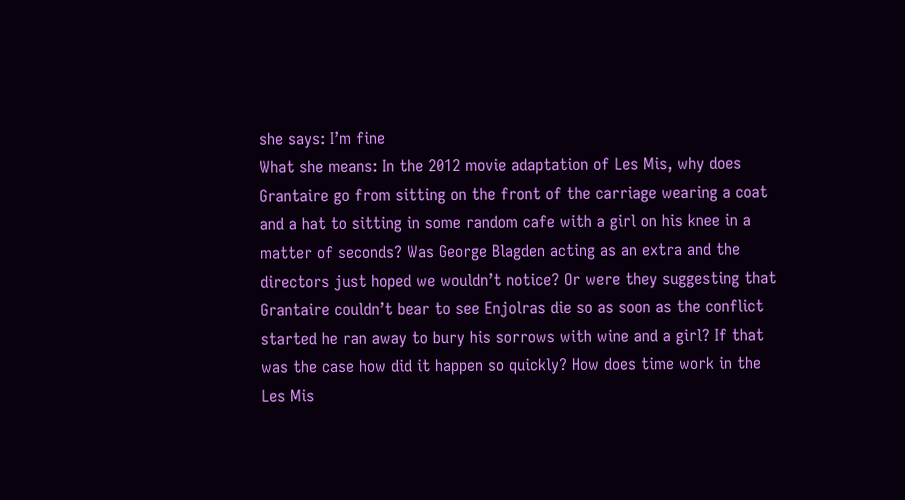she says: I’m fine
What she means: In the 2012 movie adaptation of Les Mis, why does Grantaire go from sitting on the front of the carriage wearing a coat and a hat to sitting in some random cafe with a girl on his knee in a matter of seconds? Was George Blagden acting as an extra and the directors just hoped we wouldn’t notice? Or were they suggesting that Grantaire couldn’t bear to see Enjolras die so as soon as the conflict started he ran away to bury his sorrows with wine and a girl? If that was the case how did it happen so quickly? How does time work in the Les Mis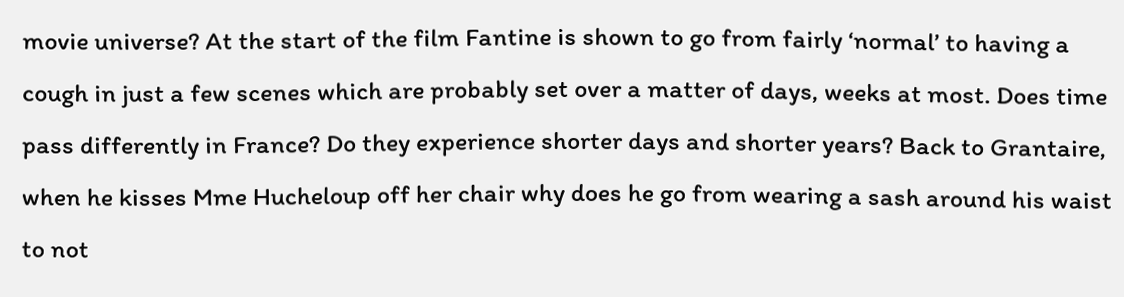movie universe? At the start of the film Fantine is shown to go from fairly ‘normal’ to having a cough in just a few scenes which are probably set over a matter of days, weeks at most. Does time pass differently in France? Do they experience shorter days and shorter years? Back to Grantaire, when he kisses Mme Hucheloup off her chair why does he go from wearing a sash around his waist to not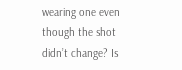wearing one even though the shot didn’t change? Is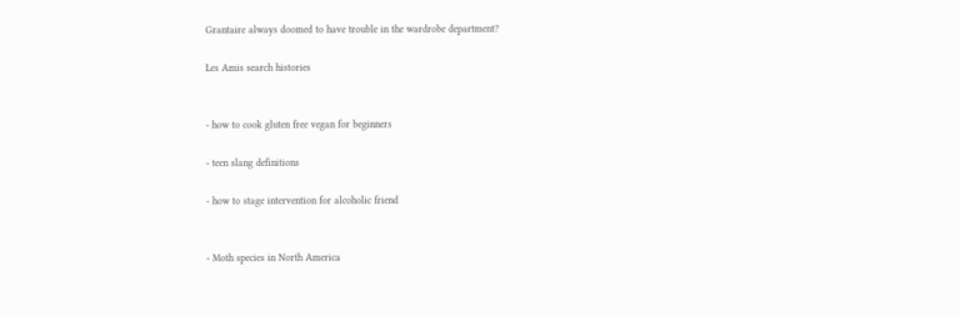Grantaire always doomed to have trouble in the wardrobe department?

Les Amis search histories


- how to cook gluten free vegan for beginners

- teen slang definitions

- how to stage intervention for alcoholic friend


- Moth species in North America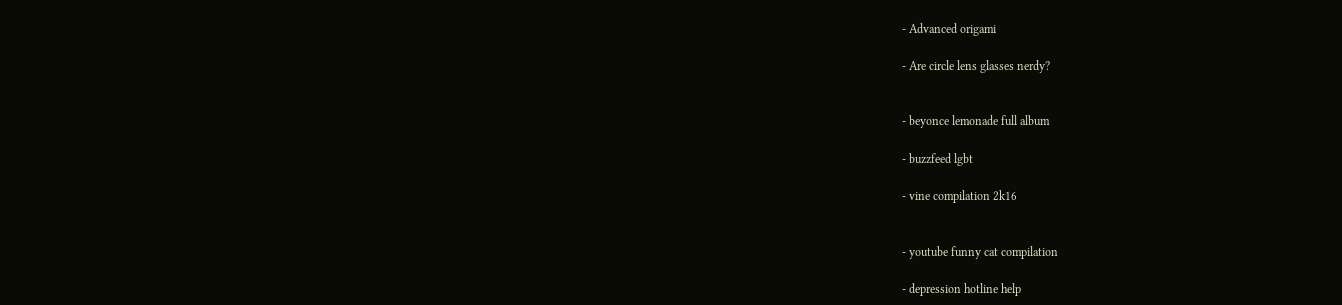- Advanced origami

- Are circle lens glasses nerdy?


- beyonce lemonade full album

- buzzfeed lgbt

- vine compilation 2k16


- youtube funny cat compilation

- depression hotline help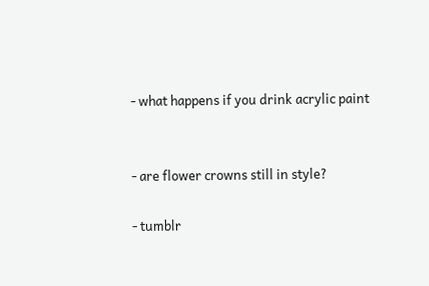- what happens if you drink acrylic paint


- are flower crowns still in style?

- tumblr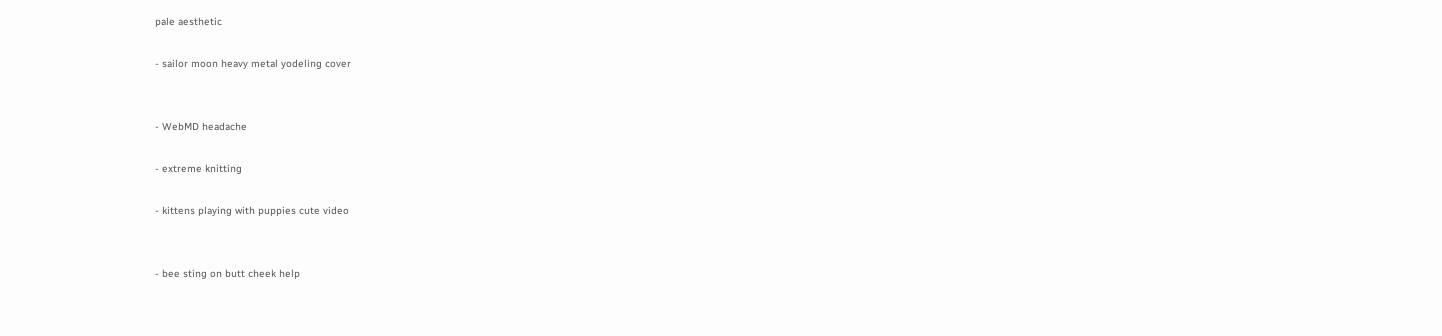pale aesthetic

- sailor moon heavy metal yodeling cover


- WebMD headache

- extreme knitting

- kittens playing with puppies cute video


- bee sting on butt cheek help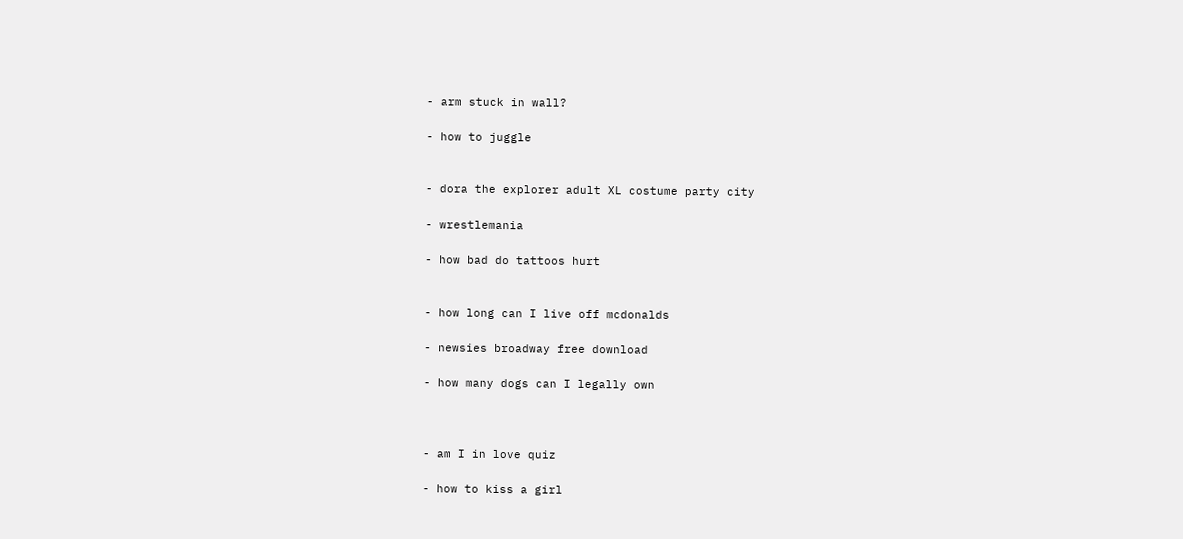- arm stuck in wall?

- how to juggle


- dora the explorer adult XL costume party city

- wrestlemania

- how bad do tattoos hurt


- how long can I live off mcdonalds

- newsies broadway free download

- how many dogs can I legally own



- am I in love quiz

- how to kiss a girl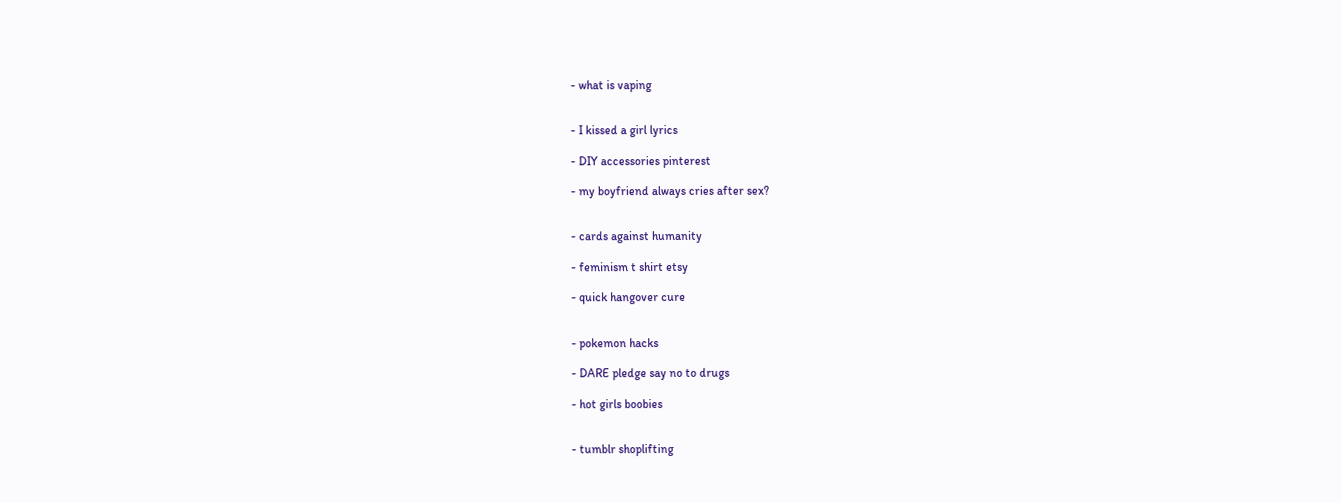- what is vaping


- I kissed a girl lyrics

- DIY accessories pinterest

- my boyfriend always cries after sex?


- cards against humanity

- feminism t shirt etsy

- quick hangover cure


- pokemon hacks

- DARE pledge say no to drugs

- hot girls boobies


- tumblr shoplifting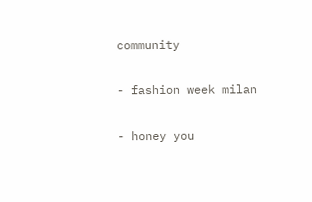community

- fashion week milan

- honey you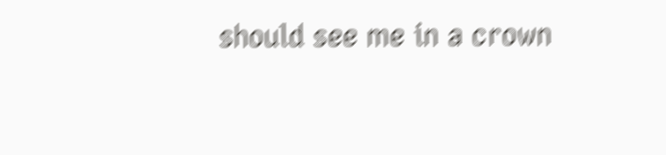should see me in a crown